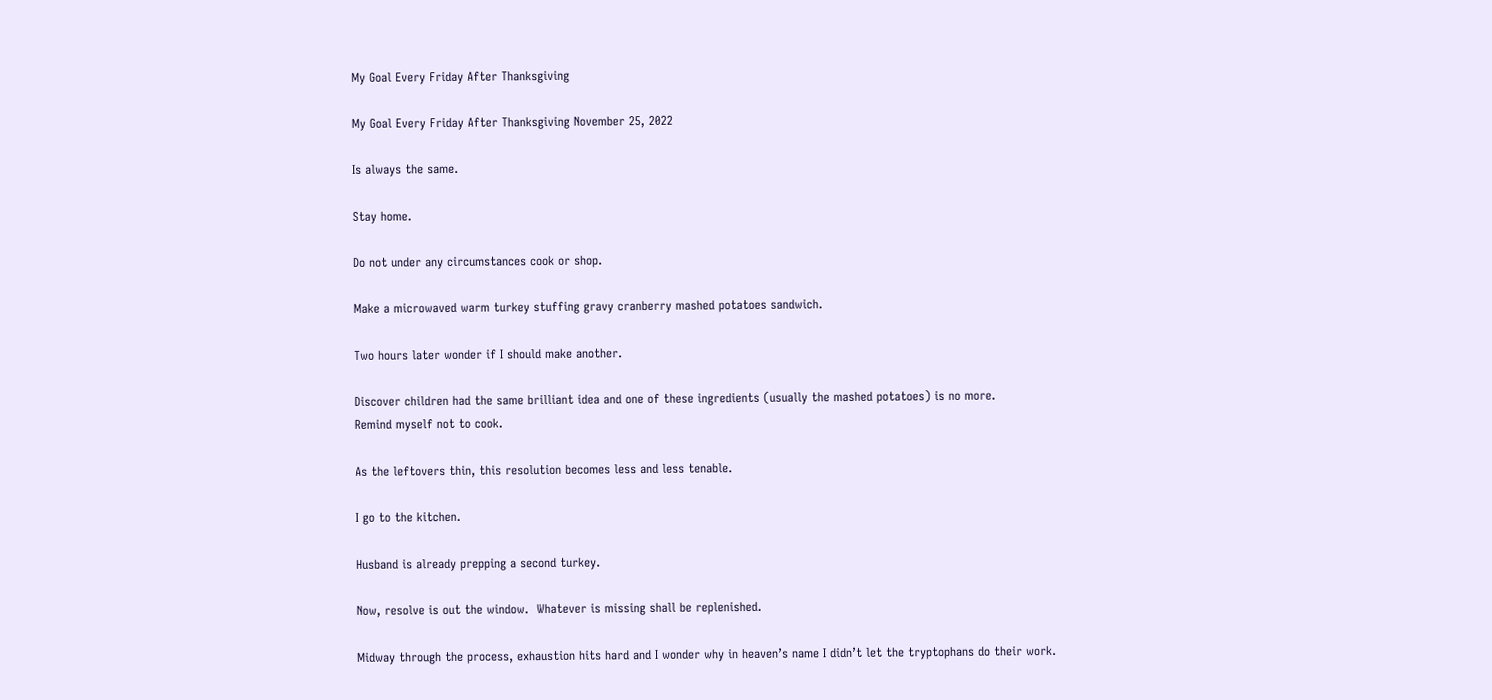My Goal Every Friday After Thanksgiving

My Goal Every Friday After Thanksgiving November 25, 2022

Is always the same.

Stay home.

Do not under any circumstances cook or shop.

Make a microwaved warm turkey stuffing gravy cranberry mashed potatoes sandwich.

Two hours later wonder if I should make another.

Discover children had the same brilliant idea and one of these ingredients (usually the mashed potatoes) is no more.
Remind myself not to cook.

As the leftovers thin, this resolution becomes less and less tenable.

I go to the kitchen.

Husband is already prepping a second turkey.

Now, resolve is out the window.  Whatever is missing shall be replenished.

Midway through the process, exhaustion hits hard and I wonder why in heaven’s name I didn’t let the tryptophans do their work.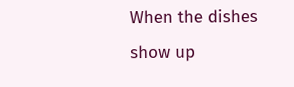When the dishes show up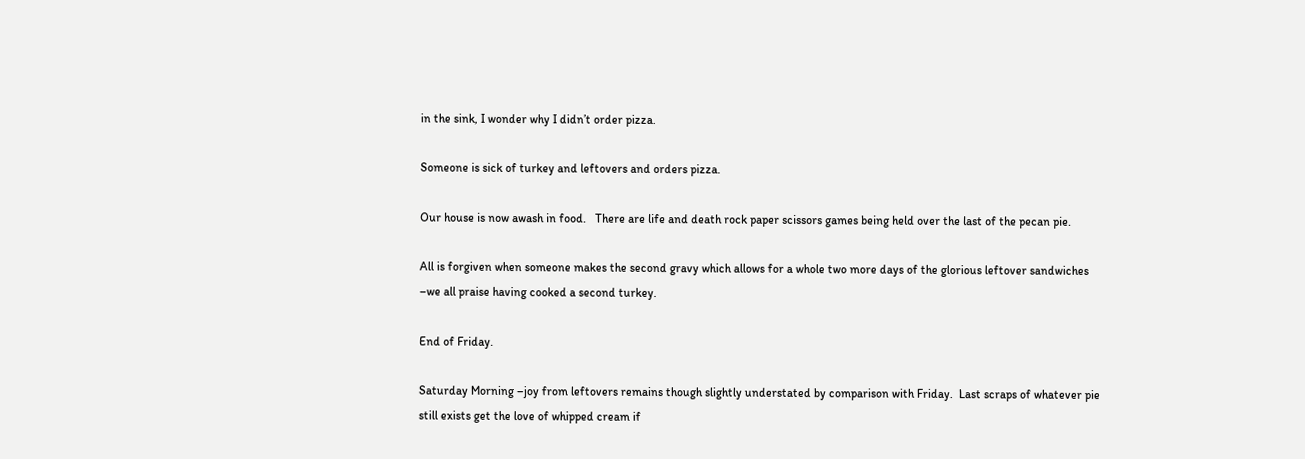in the sink, I wonder why I didn’t order pizza.

Someone is sick of turkey and leftovers and orders pizza.

Our house is now awash in food.   There are life and death rock paper scissors games being held over the last of the pecan pie.

All is forgiven when someone makes the second gravy which allows for a whole two more days of the glorious leftover sandwiches –we all praise having cooked a second turkey.

End of Friday.

Saturday Morning –joy from leftovers remains though slightly understated by comparison with Friday.  Last scraps of whatever pie still exists get the love of whipped cream if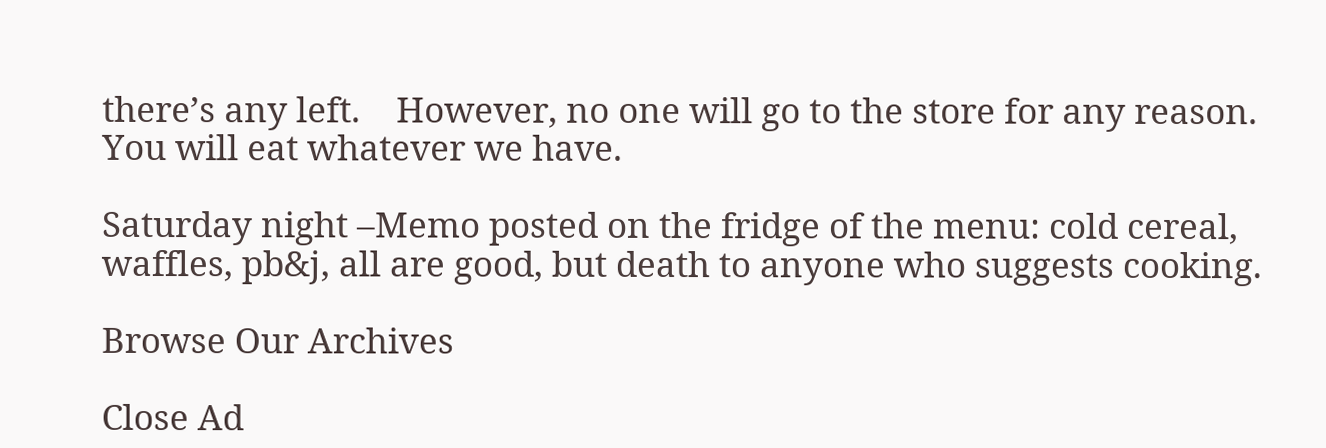there’s any left.    However, no one will go to the store for any reason.  You will eat whatever we have.

Saturday night –Memo posted on the fridge of the menu: cold cereal, waffles, pb&j, all are good, but death to anyone who suggests cooking.

Browse Our Archives

Close Ad